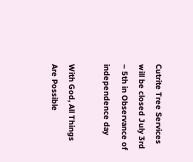Cutrite Tree Services will be closed July 3rd – 5th in Observance of independence day

With God, All Things Are Possible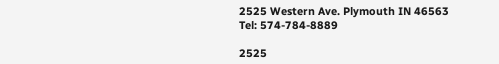2525 Western Ave. Plymouth IN 46563
Tel: 574-784-8889

2525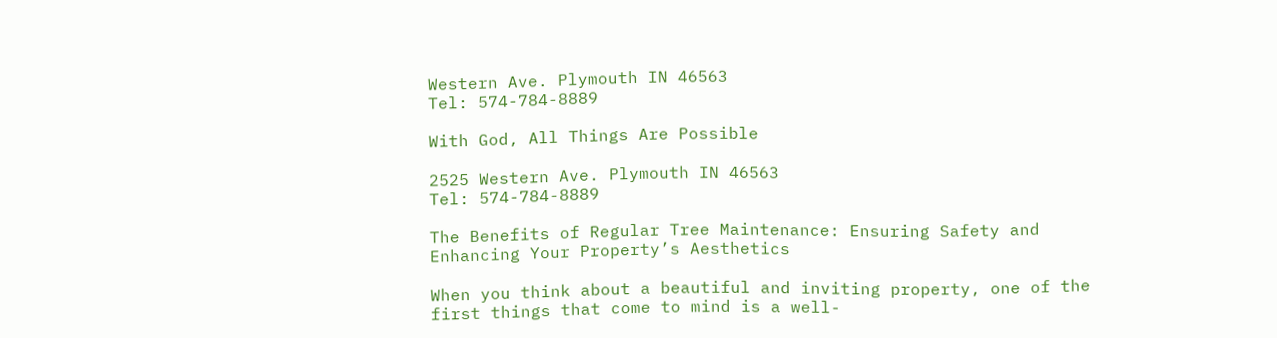Western Ave. Plymouth IN 46563
Tel: 574-784-8889

With God, All Things Are Possible

2525 Western Ave. Plymouth IN 46563
Tel: 574-784-8889

The Benefits of Regular Tree Maintenance: Ensuring Safety and Enhancing Your Property’s Aesthetics

When you think about a beautiful and inviting property, one of the first things that come to mind is a well-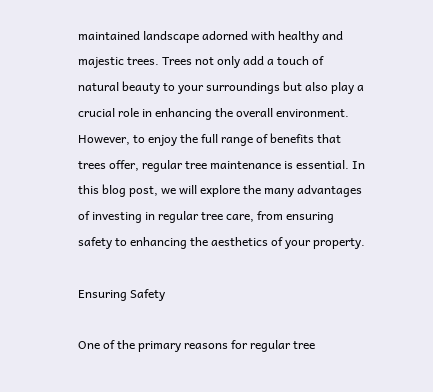maintained landscape adorned with healthy and majestic trees. Trees not only add a touch of natural beauty to your surroundings but also play a crucial role in enhancing the overall environment. However, to enjoy the full range of benefits that trees offer, regular tree maintenance is essential. In this blog post, we will explore the many advantages of investing in regular tree care, from ensuring safety to enhancing the aesthetics of your property.

Ensuring Safety

One of the primary reasons for regular tree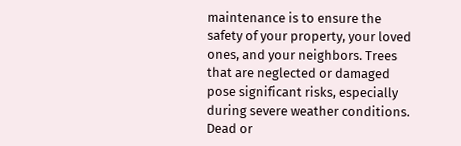maintenance is to ensure the safety of your property, your loved ones, and your neighbors. Trees that are neglected or damaged pose significant risks, especially during severe weather conditions. Dead or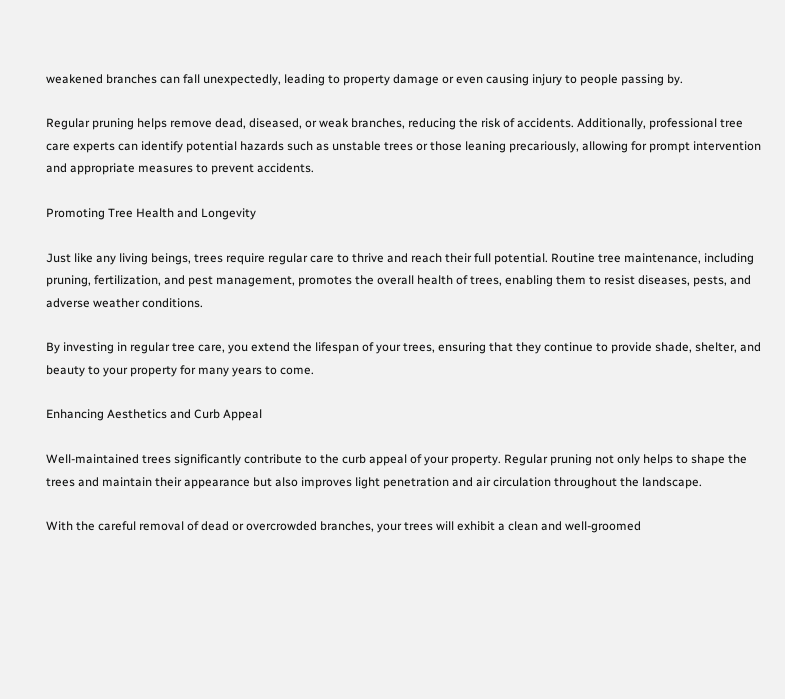weakened branches can fall unexpectedly, leading to property damage or even causing injury to people passing by.

Regular pruning helps remove dead, diseased, or weak branches, reducing the risk of accidents. Additionally, professional tree care experts can identify potential hazards such as unstable trees or those leaning precariously, allowing for prompt intervention and appropriate measures to prevent accidents.

Promoting Tree Health and Longevity

Just like any living beings, trees require regular care to thrive and reach their full potential. Routine tree maintenance, including pruning, fertilization, and pest management, promotes the overall health of trees, enabling them to resist diseases, pests, and adverse weather conditions.

By investing in regular tree care, you extend the lifespan of your trees, ensuring that they continue to provide shade, shelter, and beauty to your property for many years to come.

Enhancing Aesthetics and Curb Appeal

Well-maintained trees significantly contribute to the curb appeal of your property. Regular pruning not only helps to shape the trees and maintain their appearance but also improves light penetration and air circulation throughout the landscape.

With the careful removal of dead or overcrowded branches, your trees will exhibit a clean and well-groomed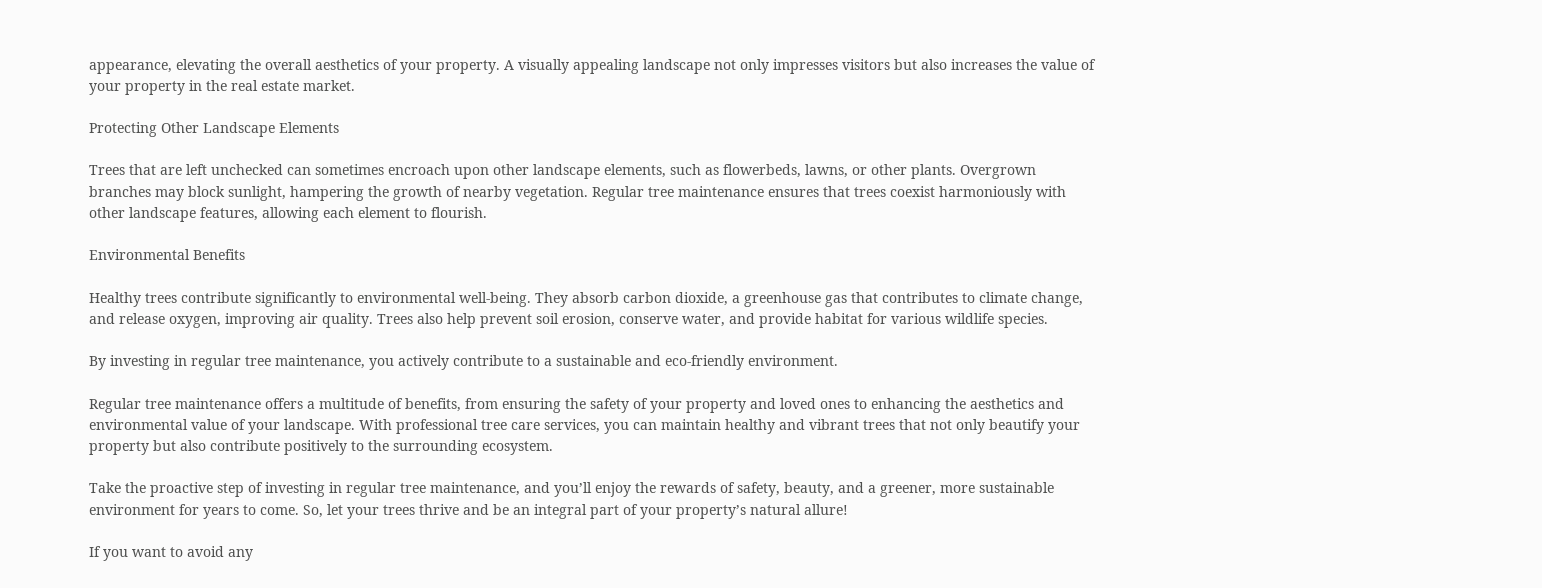appearance, elevating the overall aesthetics of your property. A visually appealing landscape not only impresses visitors but also increases the value of your property in the real estate market.

Protecting Other Landscape Elements

Trees that are left unchecked can sometimes encroach upon other landscape elements, such as flowerbeds, lawns, or other plants. Overgrown branches may block sunlight, hampering the growth of nearby vegetation. Regular tree maintenance ensures that trees coexist harmoniously with other landscape features, allowing each element to flourish.

Environmental Benefits

Healthy trees contribute significantly to environmental well-being. They absorb carbon dioxide, a greenhouse gas that contributes to climate change, and release oxygen, improving air quality. Trees also help prevent soil erosion, conserve water, and provide habitat for various wildlife species.

By investing in regular tree maintenance, you actively contribute to a sustainable and eco-friendly environment.

Regular tree maintenance offers a multitude of benefits, from ensuring the safety of your property and loved ones to enhancing the aesthetics and environmental value of your landscape. With professional tree care services, you can maintain healthy and vibrant trees that not only beautify your property but also contribute positively to the surrounding ecosystem.

Take the proactive step of investing in regular tree maintenance, and you’ll enjoy the rewards of safety, beauty, and a greener, more sustainable environment for years to come. So, let your trees thrive and be an integral part of your property’s natural allure!

If you want to avoid any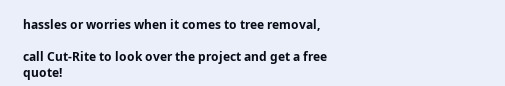hassles or worries when it comes to tree removal,

call Cut-Rite to look over the project and get a free quote!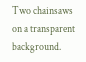Two chainsaws on a transparent background.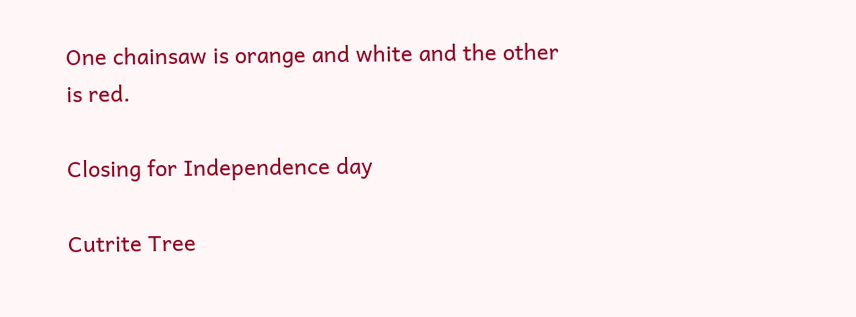One chainsaw is orange and white and the other is red.

Closing for Independence day

Cutrite Tree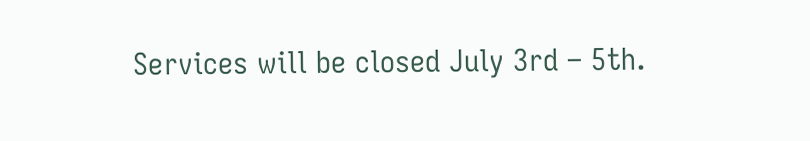Services will be closed July 3rd – 5th.